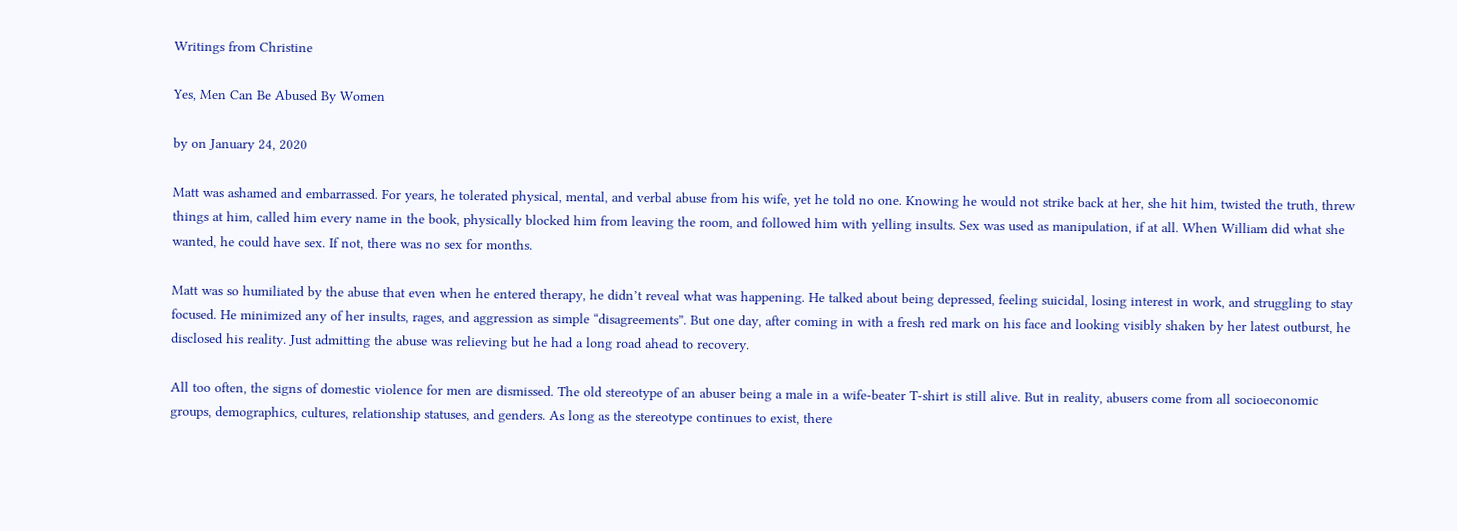Writings from Christine

Yes, Men Can Be Abused By Women

by on January 24, 2020

Matt was ashamed and embarrassed. For years, he tolerated physical, mental, and verbal abuse from his wife, yet he told no one. Knowing he would not strike back at her, she hit him, twisted the truth, threw things at him, called him every name in the book, physically blocked him from leaving the room, and followed him with yelling insults. Sex was used as manipulation, if at all. When William did what she wanted, he could have sex. If not, there was no sex for months.

Matt was so humiliated by the abuse that even when he entered therapy, he didn’t reveal what was happening. He talked about being depressed, feeling suicidal, losing interest in work, and struggling to stay focused. He minimized any of her insults, rages, and aggression as simple “disagreements”. But one day, after coming in with a fresh red mark on his face and looking visibly shaken by her latest outburst, he disclosed his reality. Just admitting the abuse was relieving but he had a long road ahead to recovery.

All too often, the signs of domestic violence for men are dismissed. The old stereotype of an abuser being a male in a wife-beater T-shirt is still alive. But in reality, abusers come from all socioeconomic groups, demographics, cultures, relationship statuses, and genders. As long as the stereotype continues to exist, there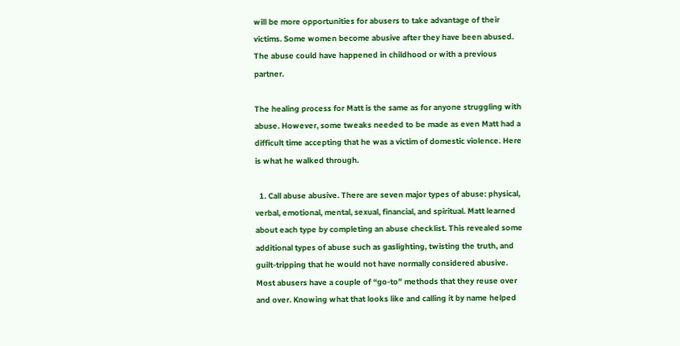will be more opportunities for abusers to take advantage of their victims. Some women become abusive after they have been abused. The abuse could have happened in childhood or with a previous partner.

The healing process for Matt is the same as for anyone struggling with abuse. However, some tweaks needed to be made as even Matt had a difficult time accepting that he was a victim of domestic violence. Here is what he walked through.

  1. Call abuse abusive. There are seven major types of abuse: physical, verbal, emotional, mental, sexual, financial, and spiritual. Matt learned about each type by completing an abuse checklist. This revealed some additional types of abuse such as gaslighting, twisting the truth, and guilt-tripping that he would not have normally considered abusive. Most abusers have a couple of “go-to” methods that they reuse over and over. Knowing what that looks like and calling it by name helped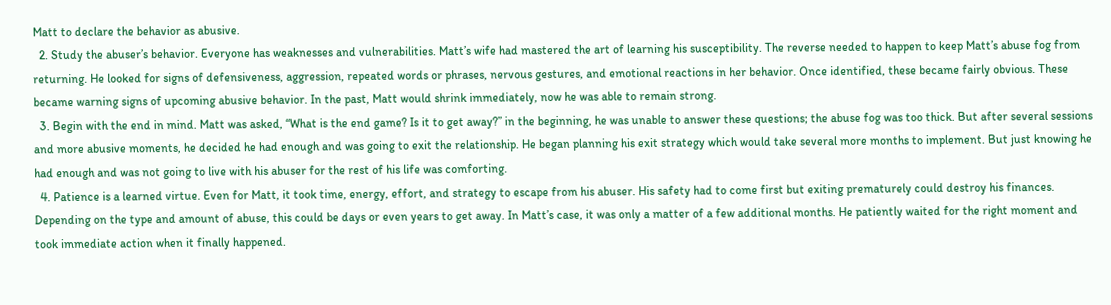Matt to declare the behavior as abusive.
  2. Study the abuser’s behavior. Everyone has weaknesses and vulnerabilities. Matt’s wife had mastered the art of learning his susceptibility. The reverse needed to happen to keep Matt’s abuse fog from returning. He looked for signs of defensiveness, aggression, repeated words or phrases, nervous gestures, and emotional reactions in her behavior. Once identified, these became fairly obvious. These became warning signs of upcoming abusive behavior. In the past, Matt would shrink immediately, now he was able to remain strong.
  3. Begin with the end in mind. Matt was asked, “What is the end game? Is it to get away?” in the beginning, he was unable to answer these questions; the abuse fog was too thick. But after several sessions and more abusive moments, he decided he had enough and was going to exit the relationship. He began planning his exit strategy which would take several more months to implement. But just knowing he had enough and was not going to live with his abuser for the rest of his life was comforting.
  4. Patience is a learned virtue. Even for Matt, it took time, energy, effort, and strategy to escape from his abuser. His safety had to come first but exiting prematurely could destroy his finances. Depending on the type and amount of abuse, this could be days or even years to get away. In Matt’s case, it was only a matter of a few additional months. He patiently waited for the right moment and took immediate action when it finally happened.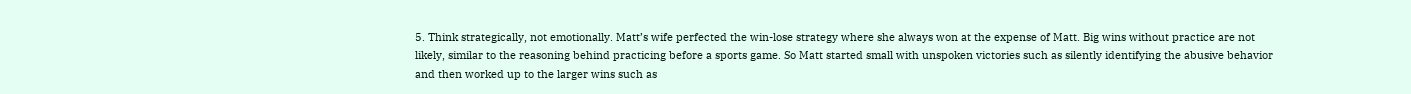5. Think strategically, not emotionally. Matt’s wife perfected the win-lose strategy where she always won at the expense of Matt. Big wins without practice are not likely, similar to the reasoning behind practicing before a sports game. So Matt started small with unspoken victories such as silently identifying the abusive behavior and then worked up to the larger wins such as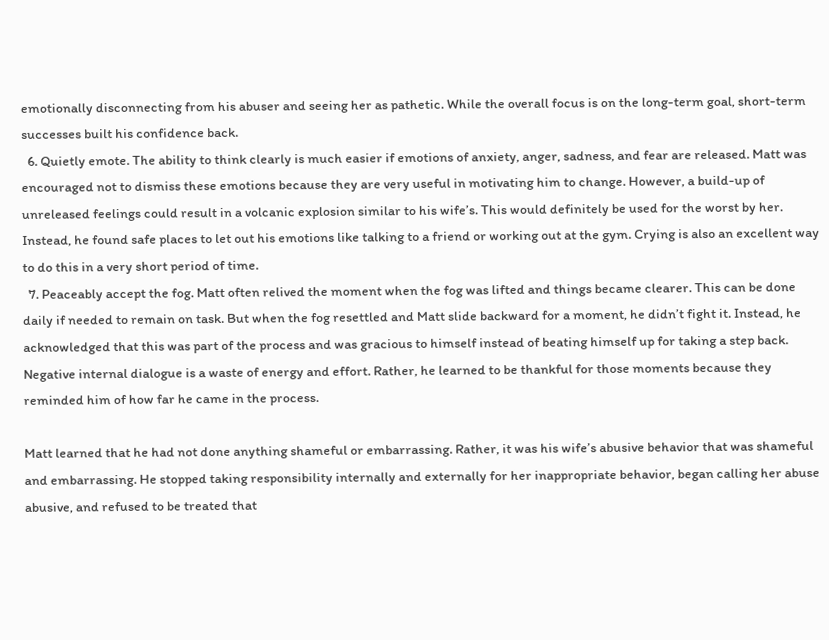emotionally disconnecting from his abuser and seeing her as pathetic. While the overall focus is on the long-term goal, short-term successes built his confidence back.
  6. Quietly emote. The ability to think clearly is much easier if emotions of anxiety, anger, sadness, and fear are released. Matt was encouraged not to dismiss these emotions because they are very useful in motivating him to change. However, a build-up of unreleased feelings could result in a volcanic explosion similar to his wife’s. This would definitely be used for the worst by her. Instead, he found safe places to let out his emotions like talking to a friend or working out at the gym. Crying is also an excellent way to do this in a very short period of time.
  7. Peaceably accept the fog. Matt often relived the moment when the fog was lifted and things became clearer. This can be done daily if needed to remain on task. But when the fog resettled and Matt slide backward for a moment, he didn’t fight it. Instead, he acknowledged that this was part of the process and was gracious to himself instead of beating himself up for taking a step back. Negative internal dialogue is a waste of energy and effort. Rather, he learned to be thankful for those moments because they reminded him of how far he came in the process.

Matt learned that he had not done anything shameful or embarrassing. Rather, it was his wife’s abusive behavior that was shameful and embarrassing. He stopped taking responsibility internally and externally for her inappropriate behavior, began calling her abuse abusive, and refused to be treated that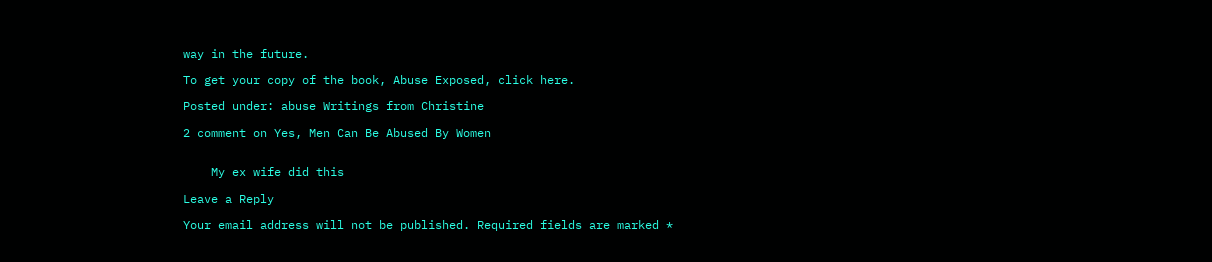way in the future.

To get your copy of the book, Abuse Exposed, click here.

Posted under: abuse Writings from Christine

2 comment on Yes, Men Can Be Abused By Women


    My ex wife did this

Leave a Reply

Your email address will not be published. Required fields are marked *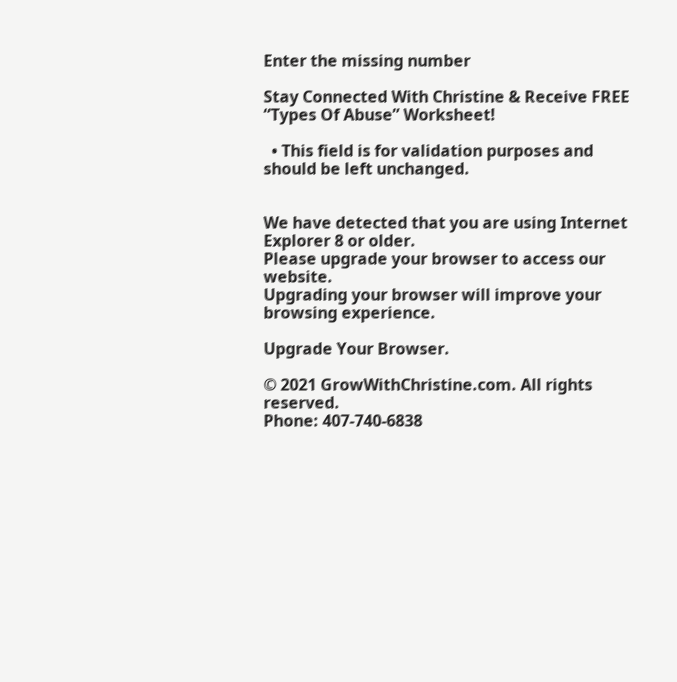Enter the missing number

Stay Connected With Christine & Receive FREE “Types Of Abuse” Worksheet!

  • This field is for validation purposes and should be left unchanged.


We have detected that you are using Internet Explorer 8 or older.
Please upgrade your browser to access our website.
Upgrading your browser will improve your browsing experience.

Upgrade Your Browser.

© 2021 GrowWithChristine.com. All rights reserved.
Phone: 407-740-6838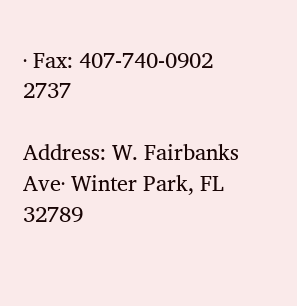· Fax: 407-740-0902 2737

Address: W. Fairbanks Ave· Winter Park, FL 32789